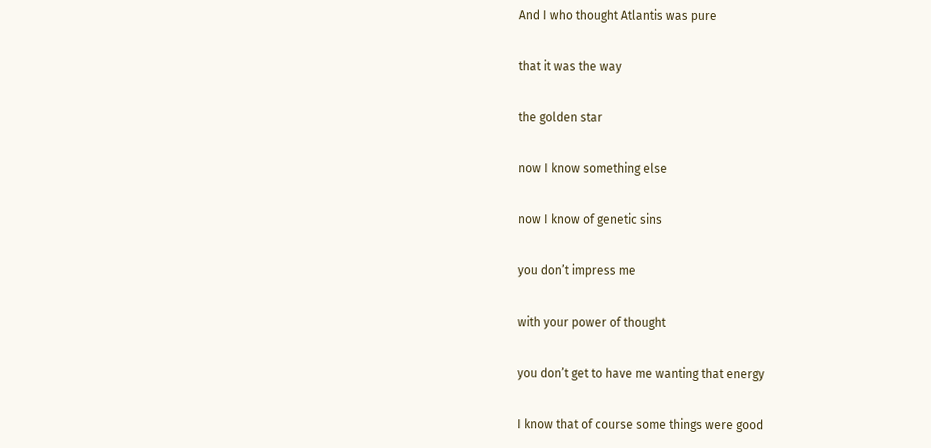And I who thought Atlantis was pure

that it was the way

the golden star

now I know something else

now I know of genetic sins

you don’t impress me

with your power of thought

you don’t get to have me wanting that energy

I know that of course some things were good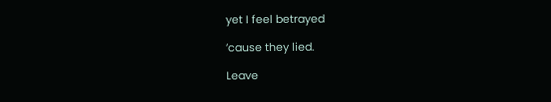yet I feel betrayed

’cause they lied.

Leave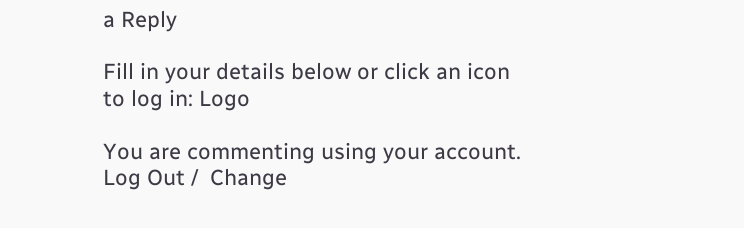a Reply

Fill in your details below or click an icon to log in: Logo

You are commenting using your account. Log Out /  Change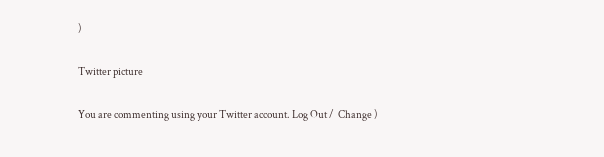)

Twitter picture

You are commenting using your Twitter account. Log Out /  Change )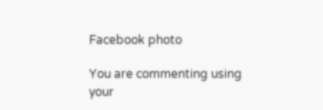Facebook photo

You are commenting using your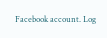Facebook account. Log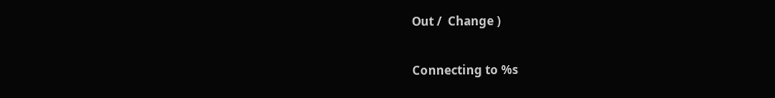Out /  Change )

Connecting to %s